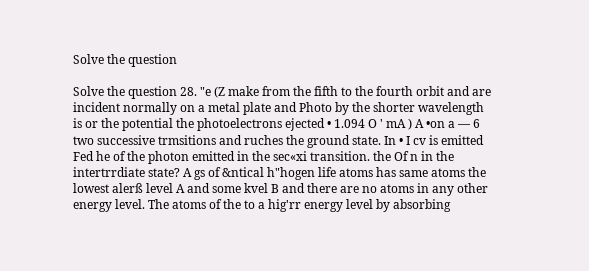Solve the question

Solve the question 28. "e (Z make from the fifth to the fourth orbit and are incident normally on a metal plate and Photo by the shorter wavelength is or the potential the photoelectrons ejected • 1.094 O ' mA ) A •on a — 6 two successive trmsitions and ruches the ground state. In • I cv is emitted Fed he of the photon emitted in the sec«xi transition. the Of n in the intertrrdiate state? A gs of &ntical h"hogen life atoms has same atoms the lowest alerß level A and some kvel B and there are no atoms in any other energy level. The atoms of the to a hig'rr energy level by absorbing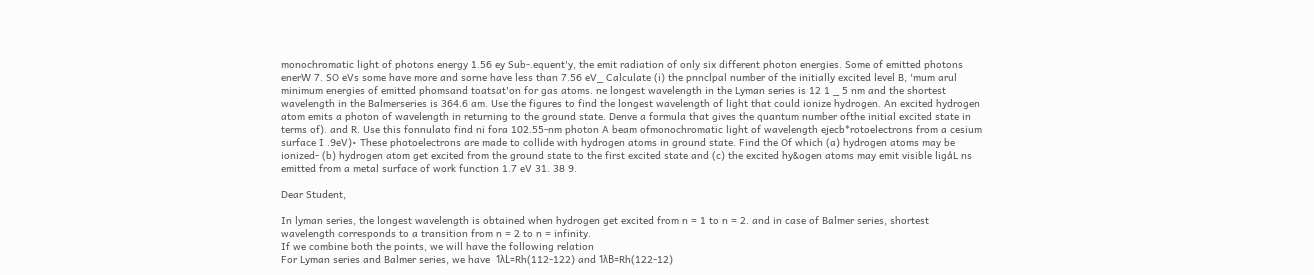monochromatic light of photons energy 1.56 ey Sub-.equent'y, the emit radiation of only six different photon energies. Some of emitted photons enerW 7. SO eVs some have more and sorne have less than 7.56 eV_ Calculate (i) the pnnclpal number of the initially excited level B, 'mum arul minimum energies of emitted phomsand toatsat'on for gas atoms. ne longest wavelength in the Lyman series is 12 1 _ 5 nm and the shortest wavelength in the Balmerseries is 364.6 am. Use the figures to find the longest wavelength of light that could ionize hydrogen. An excited hydrogen atom emits a photon of wavelength in returning to the ground state. Denve a formula that gives the quantum number ofthe initial excited state in terms of). and R. Use this fonnulato find ni fora 102.55-nm photon A beam ofmonochromatic light of wavelength ejecb*rotoelectrons from a cesium surface I .9eV)• These photoelectrons are made to collide with hydrogen atoms in ground state. Find the Of which (a) hydrogen atoms may be ionized- (b) hydrogen atom get excited from the ground state to the first excited state and (c) the excited hy&ogen atoms may emit visible ligåL ns emitted from a metal surface of work function 1.7 eV 31. 38 9.

Dear Student,

In lyman series, the longest wavelength is obtained when hydrogen get excited from n = 1 to n = 2. and in case of Balmer series, shortest wavelength corresponds to a transition from n = 2 to n = infinity.
If we combine both the points, we will have the following relation
For Lyman series and Balmer series, we have  1λL=Rh(112-122) and 1λB=Rh(122-12)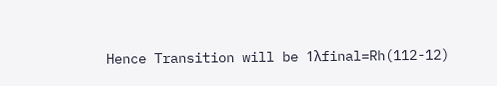Hence Transition will be 1λfinal=Rh(112-12)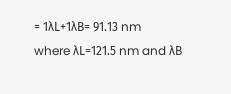= 1λL+1λB= 91.13 nm
where λL=121.5 nm and λB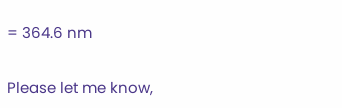= 364.6 nm

Please let me know,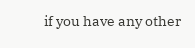if you have any other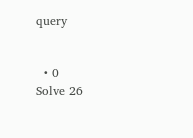query


  • 0
Solve 26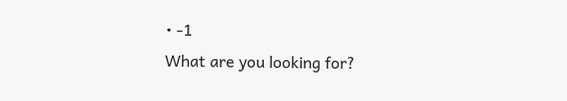• -1
What are you looking for?